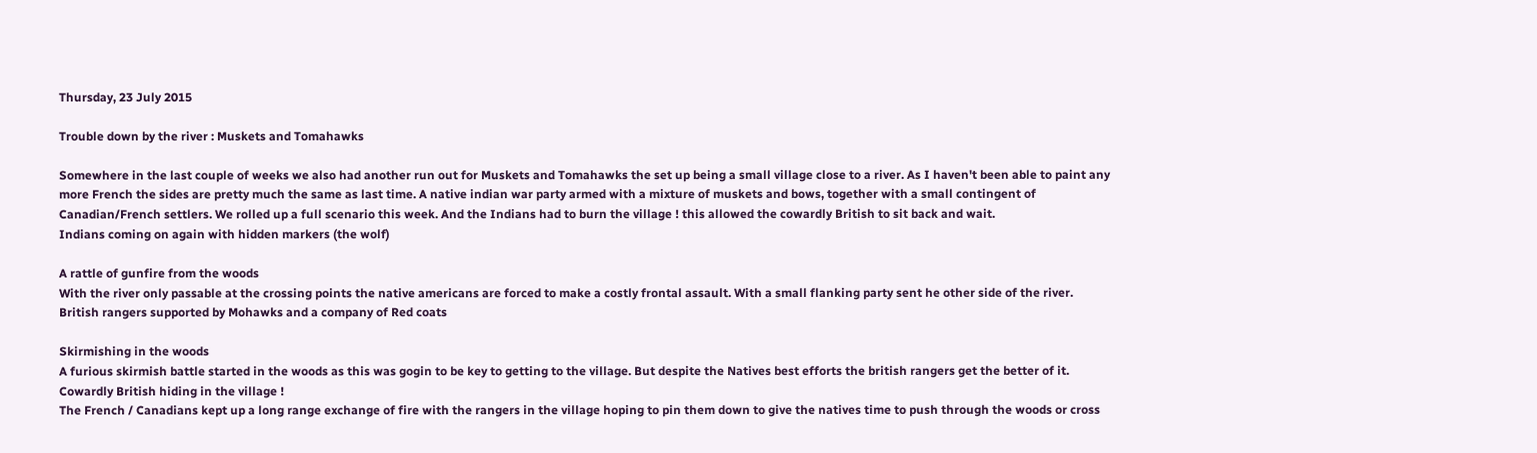Thursday, 23 July 2015

Trouble down by the river : Muskets and Tomahawks

Somewhere in the last couple of weeks we also had another run out for Muskets and Tomahawks the set up being a small village close to a river. As I haven't been able to paint any more French the sides are pretty much the same as last time. A native indian war party armed with a mixture of muskets and bows, together with a small contingent of Canadian/French settlers. We rolled up a full scenario this week. And the Indians had to burn the village ! this allowed the cowardly British to sit back and wait.
Indians coming on again with hidden markers (the wolf)

A rattle of gunfire from the woods
With the river only passable at the crossing points the native americans are forced to make a costly frontal assault. With a small flanking party sent he other side of the river.
British rangers supported by Mohawks and a company of Red coats

Skirmishing in the woods
A furious skirmish battle started in the woods as this was gogin to be key to getting to the village. But despite the Natives best efforts the british rangers get the better of it.
Cowardly British hiding in the village !
The French / Canadians kept up a long range exchange of fire with the rangers in the village hoping to pin them down to give the natives time to push through the woods or cross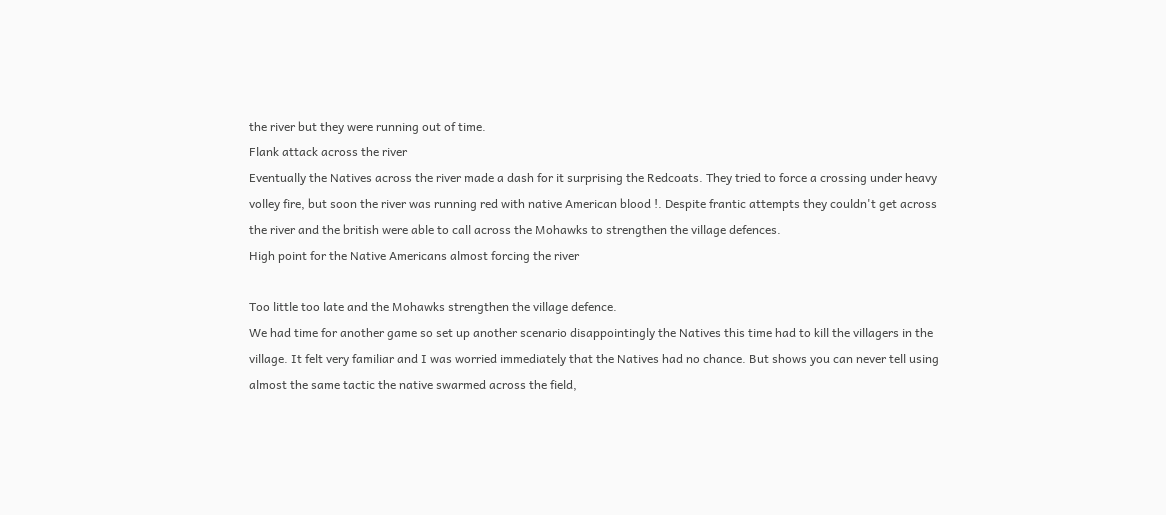the river but they were running out of time.
Flank attack across the river
Eventually the Natives across the river made a dash for it surprising the Redcoats. They tried to force a crossing under heavy volley fire, but soon the river was running red with native American blood !. Despite frantic attempts they couldn't get across the river and the british were able to call across the Mohawks to strengthen the village defences.
High point for the Native Americans almost forcing the river

Too little too late and the Mohawks strengthen the village defence.
We had time for another game so set up another scenario disappointingly the Natives this time had to kill the villagers in the village. It felt very familiar and I was worried immediately that the Natives had no chance. But shows you can never tell using almost the same tactic the native swarmed across the field,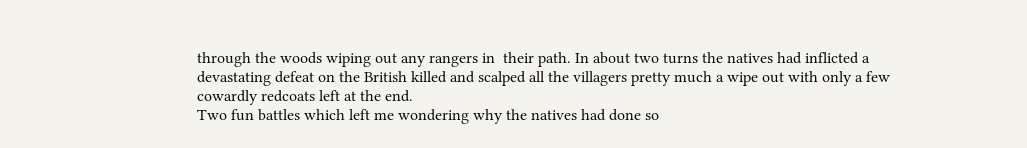through the woods wiping out any rangers in  their path. In about two turns the natives had inflicted a devastating defeat on the British killed and scalped all the villagers pretty much a wipe out with only a few cowardly redcoats left at the end.
Two fun battles which left me wondering why the natives had done so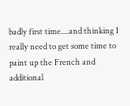badly first time....and thinking I really need to get some time to paint up the French and additional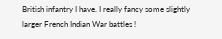British infantry I have. I really fancy some slightly larger French Indian War battles !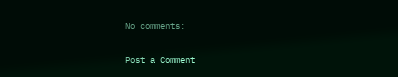No comments:

Post a Comment